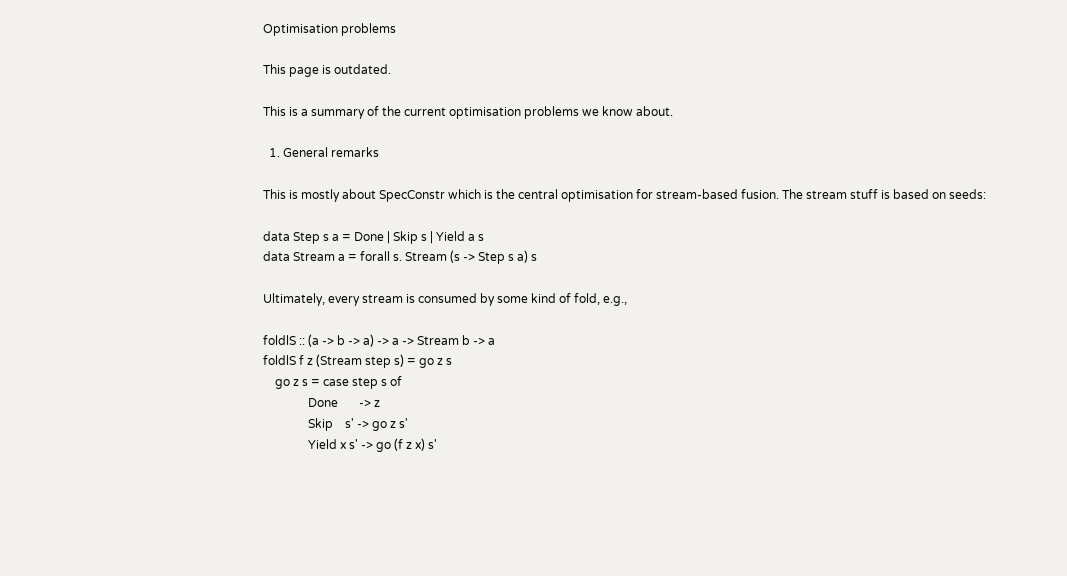Optimisation problems

This page is outdated.

This is a summary of the current optimisation problems we know about.

  1. General remarks

This is mostly about SpecConstr which is the central optimisation for stream-based fusion. The stream stuff is based on seeds:

data Step s a = Done | Skip s | Yield a s
data Stream a = forall s. Stream (s -> Step s a) s

Ultimately, every stream is consumed by some kind of fold, e.g.,

foldlS :: (a -> b -> a) -> a -> Stream b -> a
foldlS f z (Stream step s) = go z s
    go z s = case step s of
               Done       -> z
               Skip    s' -> go z s'
               Yield x s' -> go (f z x) s'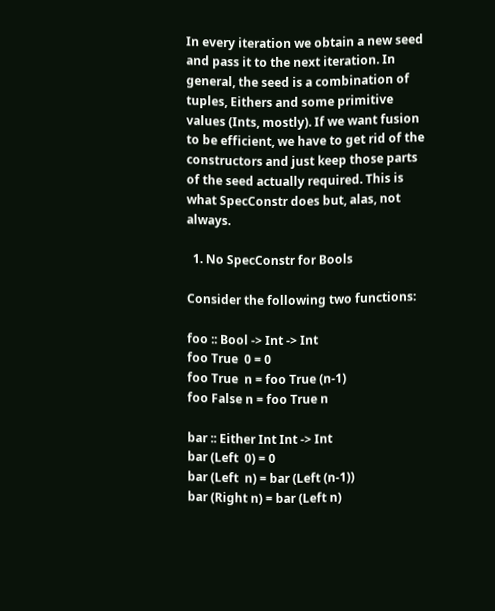In every iteration we obtain a new seed and pass it to the next iteration. In general, the seed is a combination of tuples, Eithers and some primitive values (Ints, mostly). If we want fusion to be efficient, we have to get rid of the constructors and just keep those parts of the seed actually required. This is what SpecConstr does but, alas, not always.

  1. No SpecConstr for Bools

Consider the following two functions:

foo :: Bool -> Int -> Int
foo True  0 = 0
foo True  n = foo True (n-1)
foo False n = foo True n

bar :: Either Int Int -> Int
bar (Left  0) = 0
bar (Left  n) = bar (Left (n-1))
bar (Right n) = bar (Left n)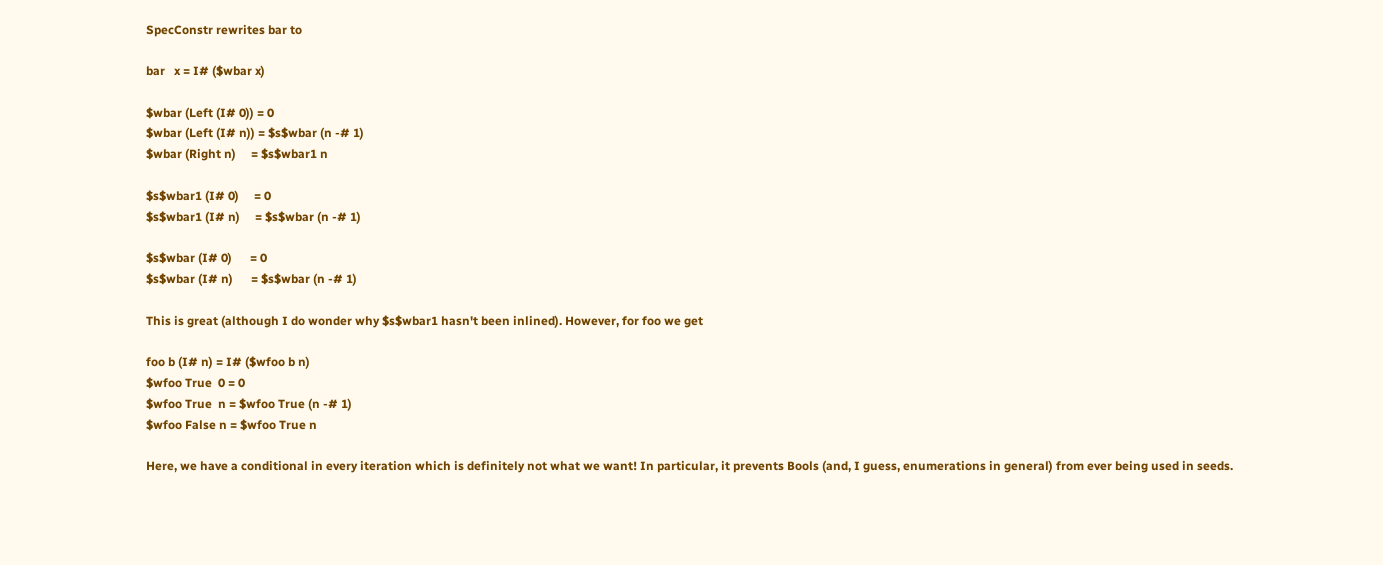SpecConstr rewrites bar to

bar   x = I# ($wbar x)

$wbar (Left (I# 0)) = 0
$wbar (Left (I# n)) = $s$wbar (n -# 1)
$wbar (Right n)     = $s$wbar1 n

$s$wbar1 (I# 0)     = 0
$s$wbar1 (I# n)     = $s$wbar (n -# 1)

$s$wbar (I# 0)      = 0
$s$wbar (I# n)      = $s$wbar (n -# 1)

This is great (although I do wonder why $s$wbar1 hasn't been inlined). However, for foo we get

foo b (I# n) = I# ($wfoo b n)
$wfoo True  0 = 0
$wfoo True  n = $wfoo True (n -# 1)
$wfoo False n = $wfoo True n

Here, we have a conditional in every iteration which is definitely not what we want! In particular, it prevents Bools (and, I guess, enumerations in general) from ever being used in seeds.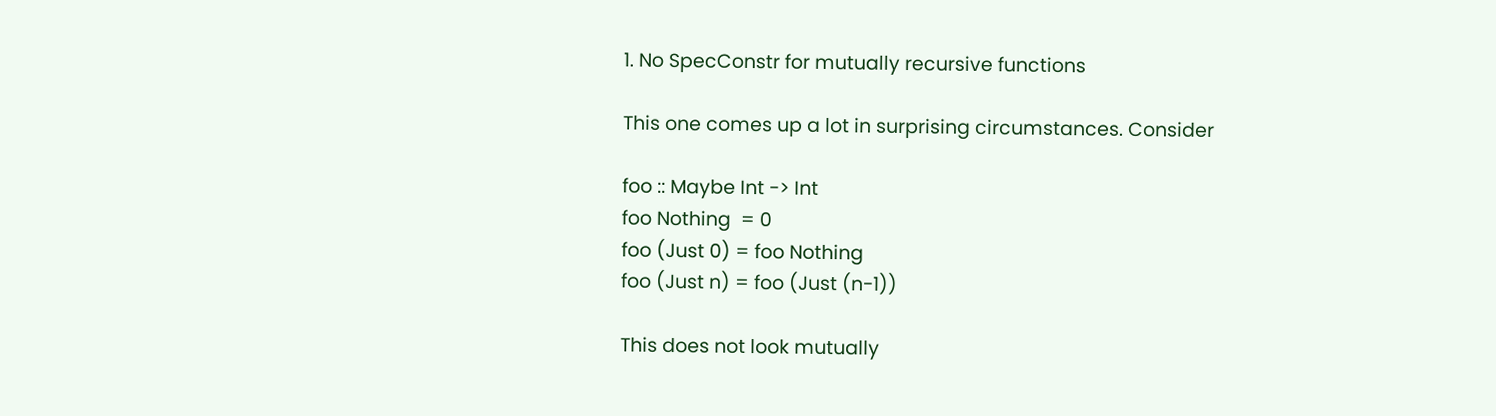1. No SpecConstr for mutually recursive functions

This one comes up a lot in surprising circumstances. Consider

foo :: Maybe Int -> Int
foo Nothing  = 0
foo (Just 0) = foo Nothing
foo (Just n) = foo (Just (n-1))

This does not look mutually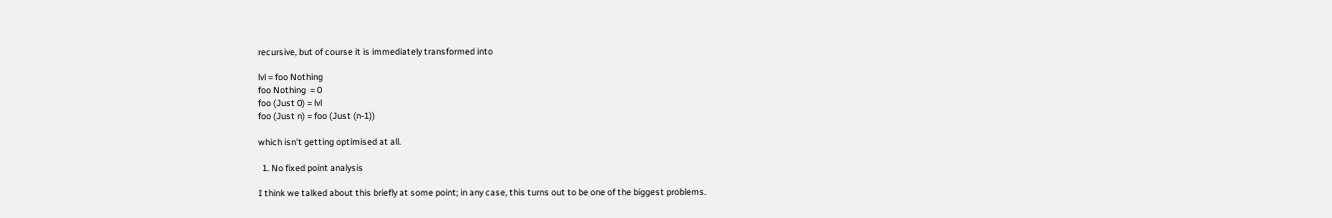recursive, but of course it is immediately transformed into

lvl = foo Nothing
foo Nothing  = 0
foo (Just 0) = lvl
foo (Just n) = foo (Just (n-1))

which isn't getting optimised at all.

  1. No fixed point analysis

I think we talked about this briefly at some point; in any case, this turns out to be one of the biggest problems.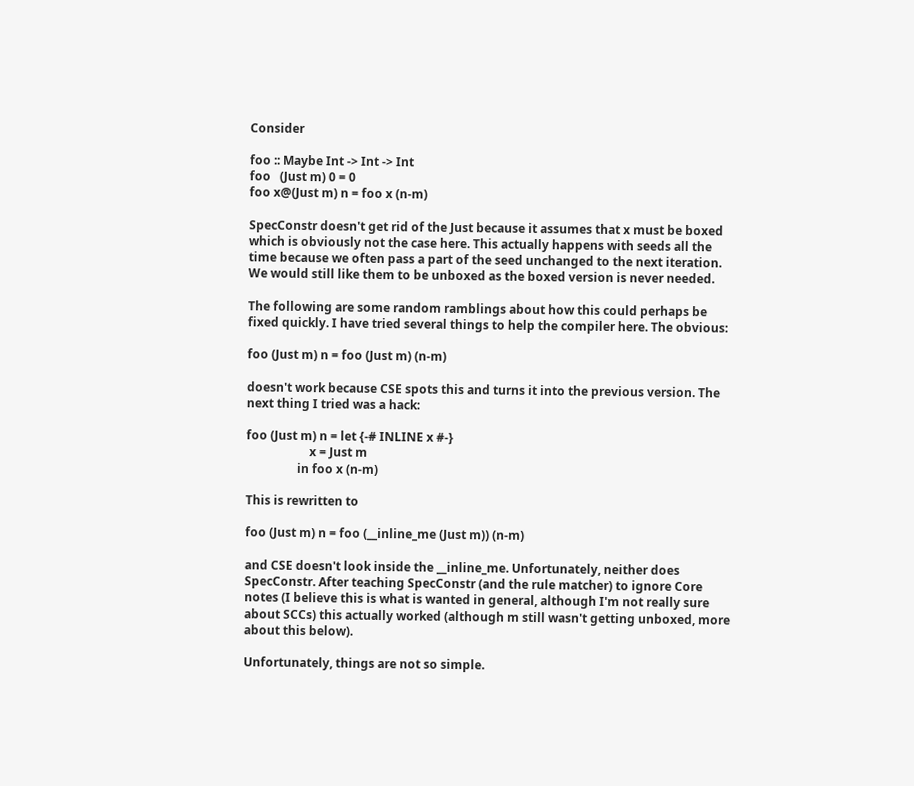Consider

foo :: Maybe Int -> Int -> Int
foo   (Just m) 0 = 0
foo x@(Just m) n = foo x (n-m)

SpecConstr doesn't get rid of the Just because it assumes that x must be boxed which is obviously not the case here. This actually happens with seeds all the time because we often pass a part of the seed unchanged to the next iteration. We would still like them to be unboxed as the boxed version is never needed.

The following are some random ramblings about how this could perhaps be fixed quickly. I have tried several things to help the compiler here. The obvious:

foo (Just m) n = foo (Just m) (n-m)

doesn't work because CSE spots this and turns it into the previous version. The next thing I tried was a hack:

foo (Just m) n = let {-# INLINE x #-}
                     x = Just m
                 in foo x (n-m)

This is rewritten to

foo (Just m) n = foo (__inline_me (Just m)) (n-m)

and CSE doesn't look inside the __inline_me. Unfortunately, neither does SpecConstr. After teaching SpecConstr (and the rule matcher) to ignore Core notes (I believe this is what is wanted in general, although I'm not really sure about SCCs) this actually worked (although m still wasn't getting unboxed, more about this below).

Unfortunately, things are not so simple.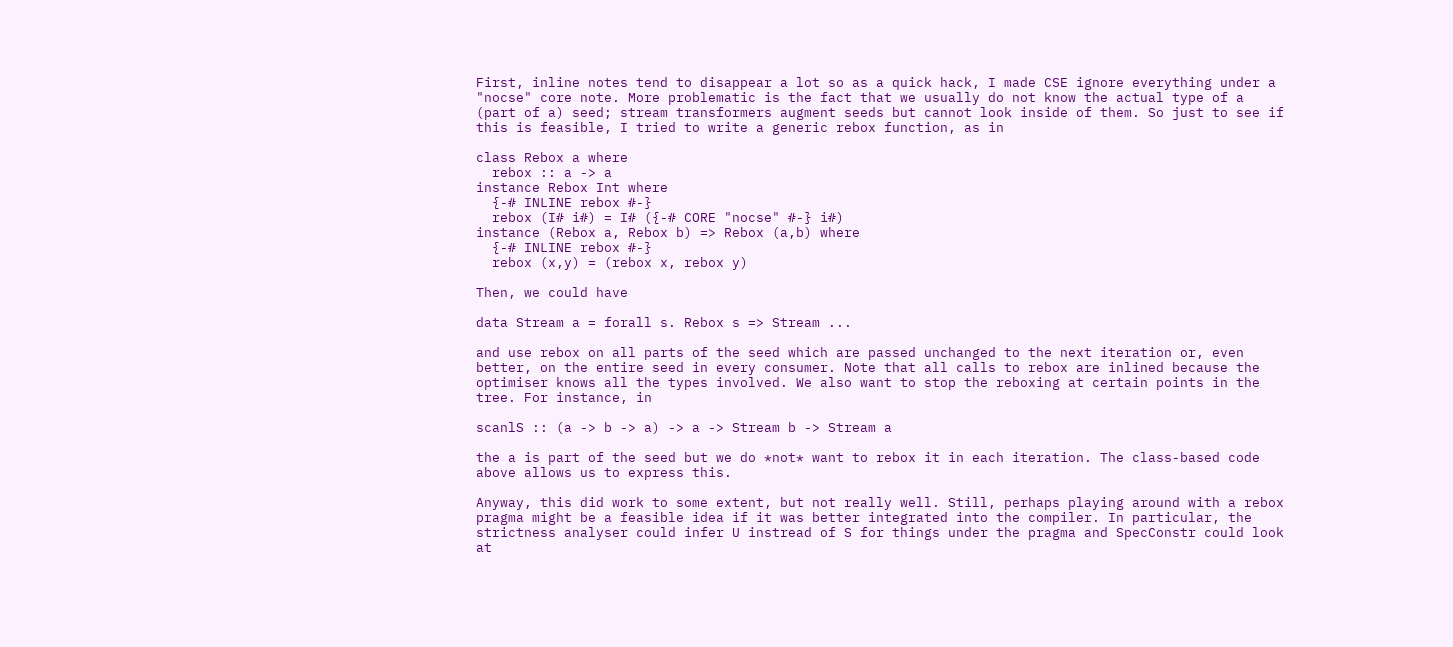First, inline notes tend to disappear a lot so as a quick hack, I made CSE ignore everything under a "nocse" core note. More problematic is the fact that we usually do not know the actual type of a (part of a) seed; stream transformers augment seeds but cannot look inside of them. So just to see if this is feasible, I tried to write a generic rebox function, as in

class Rebox a where
  rebox :: a -> a
instance Rebox Int where
  {-# INLINE rebox #-}
  rebox (I# i#) = I# ({-# CORE "nocse" #-} i#)
instance (Rebox a, Rebox b) => Rebox (a,b) where
  {-# INLINE rebox #-}
  rebox (x,y) = (rebox x, rebox y)

Then, we could have

data Stream a = forall s. Rebox s => Stream ...

and use rebox on all parts of the seed which are passed unchanged to the next iteration or, even better, on the entire seed in every consumer. Note that all calls to rebox are inlined because the optimiser knows all the types involved. We also want to stop the reboxing at certain points in the tree. For instance, in

scanlS :: (a -> b -> a) -> a -> Stream b -> Stream a

the a is part of the seed but we do *not* want to rebox it in each iteration. The class-based code above allows us to express this.

Anyway, this did work to some extent, but not really well. Still, perhaps playing around with a rebox pragma might be a feasible idea if it was better integrated into the compiler. In particular, the strictness analyser could infer U instread of S for things under the pragma and SpecConstr could look at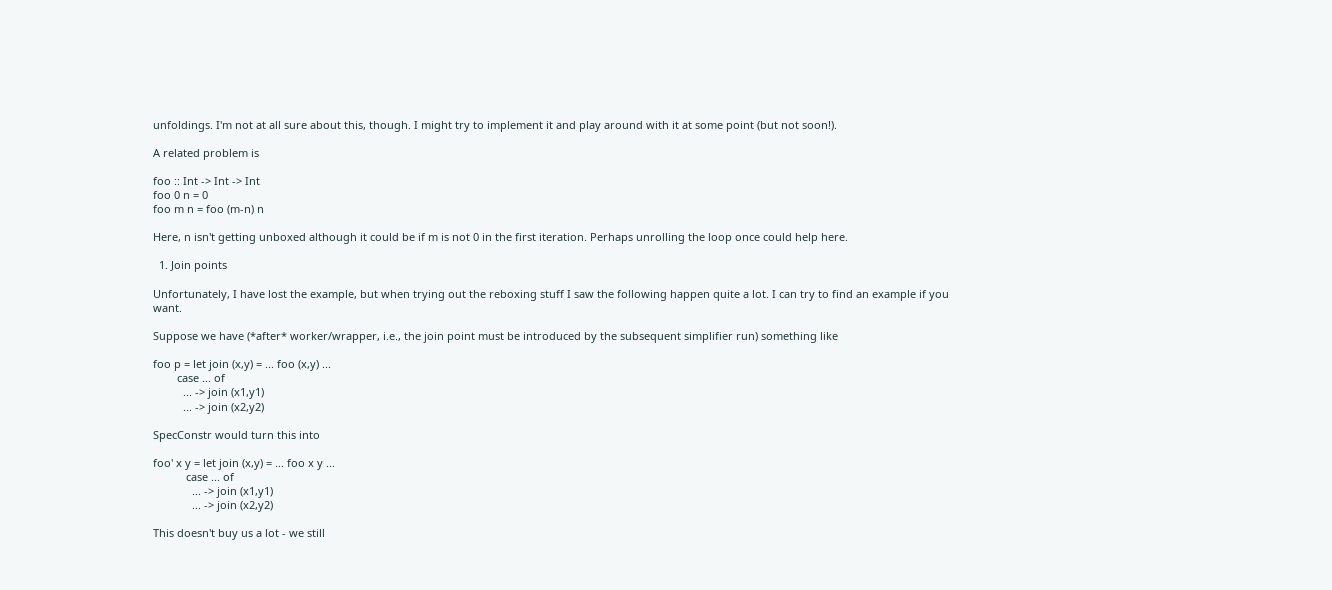unfoldings. I'm not at all sure about this, though. I might try to implement it and play around with it at some point (but not soon!).

A related problem is

foo :: Int -> Int -> Int
foo 0 n = 0
foo m n = foo (m-n) n

Here, n isn't getting unboxed although it could be if m is not 0 in the first iteration. Perhaps unrolling the loop once could help here.

  1. Join points

Unfortunately, I have lost the example, but when trying out the reboxing stuff I saw the following happen quite a lot. I can try to find an example if you want.

Suppose we have (*after* worker/wrapper, i.e., the join point must be introduced by the subsequent simplifier run) something like

foo p = let join (x,y) = ... foo (x,y) ...
        case ... of
          ... -> join (x1,y1)
          ... -> join (x2,y2)

SpecConstr would turn this into

foo' x y = let join (x,y) = ... foo x y ...
           case ... of
             ... -> join (x1,y1)
             ... -> join (x2,y2)

This doesn't buy us a lot - we still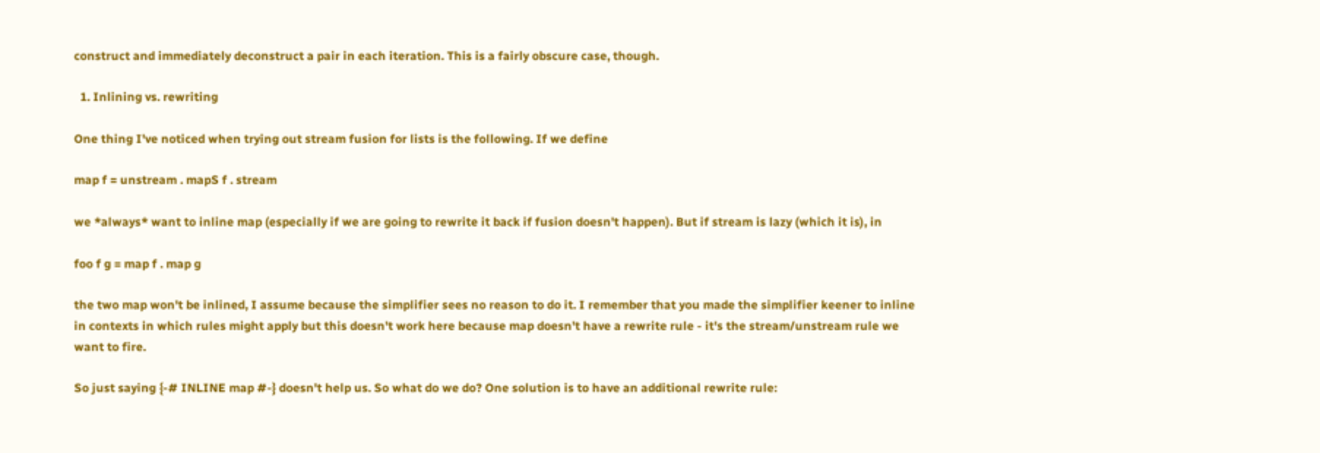construct and immediately deconstruct a pair in each iteration. This is a fairly obscure case, though.

  1. Inlining vs. rewriting

One thing I've noticed when trying out stream fusion for lists is the following. If we define

map f = unstream . mapS f . stream

we *always* want to inline map (especially if we are going to rewrite it back if fusion doesn't happen). But if stream is lazy (which it is), in

foo f g = map f . map g

the two map won't be inlined, I assume because the simplifier sees no reason to do it. I remember that you made the simplifier keener to inline in contexts in which rules might apply but this doesn't work here because map doesn't have a rewrite rule - it's the stream/unstream rule we want to fire.

So just saying {-# INLINE map #-} doesn't help us. So what do we do? One solution is to have an additional rewrite rule: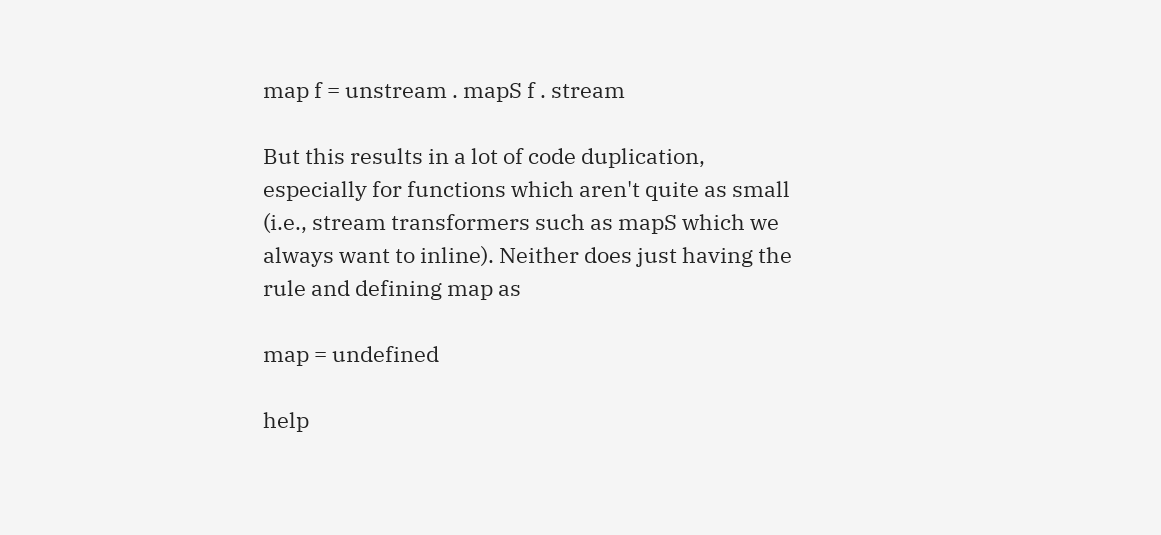map f = unstream . mapS f . stream

But this results in a lot of code duplication, especially for functions which aren't quite as small (i.e., stream transformers such as mapS which we always want to inline). Neither does just having the rule and defining map as

map = undefined

help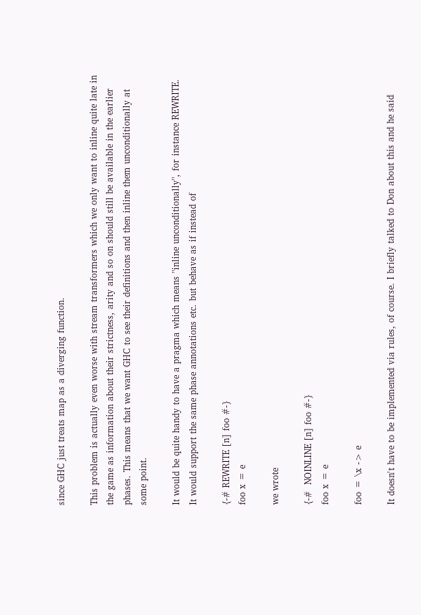since GHC just treats map as a diverging function.

This problem is actually even worse with stream transformers which we only want to inline quite late in the game as information about their strictness, arity and so on should still be available in the earlier phases. This means that we want GHC to see their definitions and then inline them unconditionally at some point.

It would be quite handy to have a pragma which means "inline unconditionally", for instance REWRITE. It would support the same phase annotations etc. but behave as if instead of

{-# REWRITE [n] foo #-}
foo x = e

we wrote

{-#  NOINLINE [n] foo #-}
foo x = e

foo = \x -> e

It doesn't have to be implemented via rules, of course. I briefly talked to Don about this and he said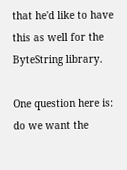that he'd like to have this as well for the ByteString library.

One question here is: do we want the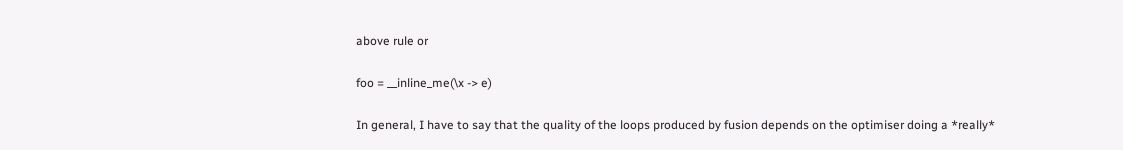above rule or

foo = __inline_me(\x -> e)

In general, I have to say that the quality of the loops produced by fusion depends on the optimiser doing a *really*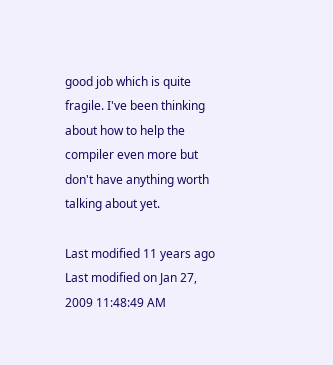good job which is quite fragile. I've been thinking about how to help the compiler even more but don't have anything worth talking about yet.

Last modified 11 years ago Last modified on Jan 27, 2009 11:48:49 AM